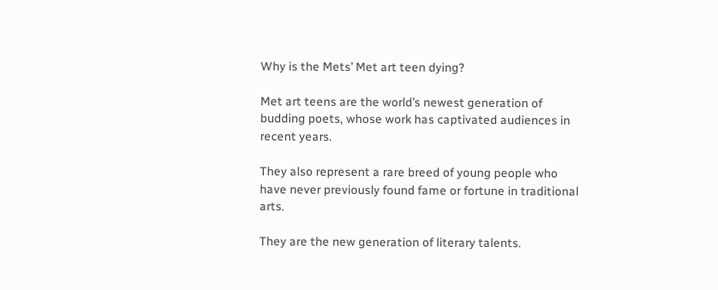Why is the Mets’ Met art teen dying?

Met art teens are the world’s newest generation of budding poets, whose work has captivated audiences in recent years.

They also represent a rare breed of young people who have never previously found fame or fortune in traditional arts.

They are the new generation of literary talents.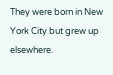They were born in New York City but grew up elsewhere.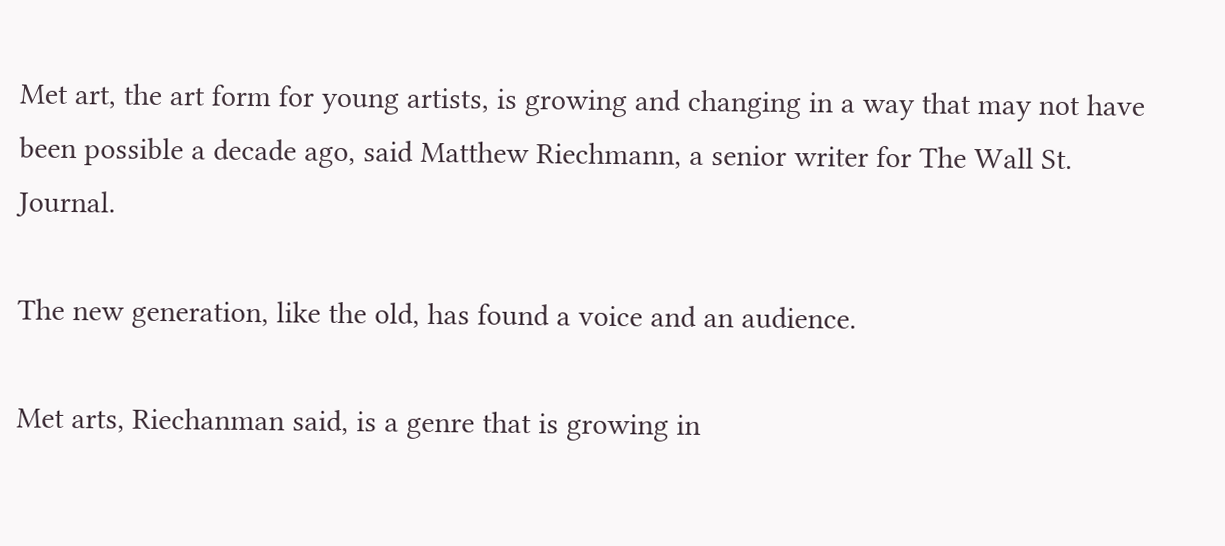Met art, the art form for young artists, is growing and changing in a way that may not have been possible a decade ago, said Matthew Riechmann, a senior writer for The Wall St. Journal.

The new generation, like the old, has found a voice and an audience.

Met arts, Riechanman said, is a genre that is growing in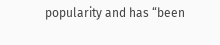popularity and has “been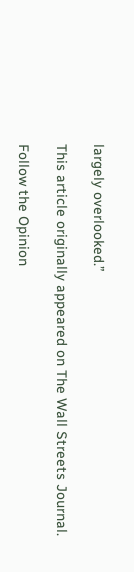largely overlooked.”

This article originally appeared on The Wall Streets Journal.

Follow the Opinion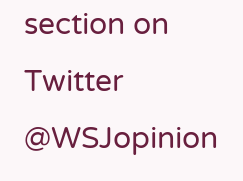section on Twitter @WSJopinion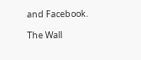and Facebook.

The Wall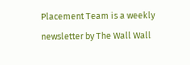Placement Team is a weekly newsletter by The Wall Wall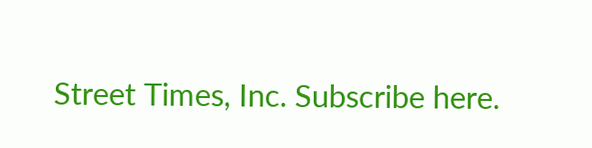Street Times, Inc. Subscribe here.